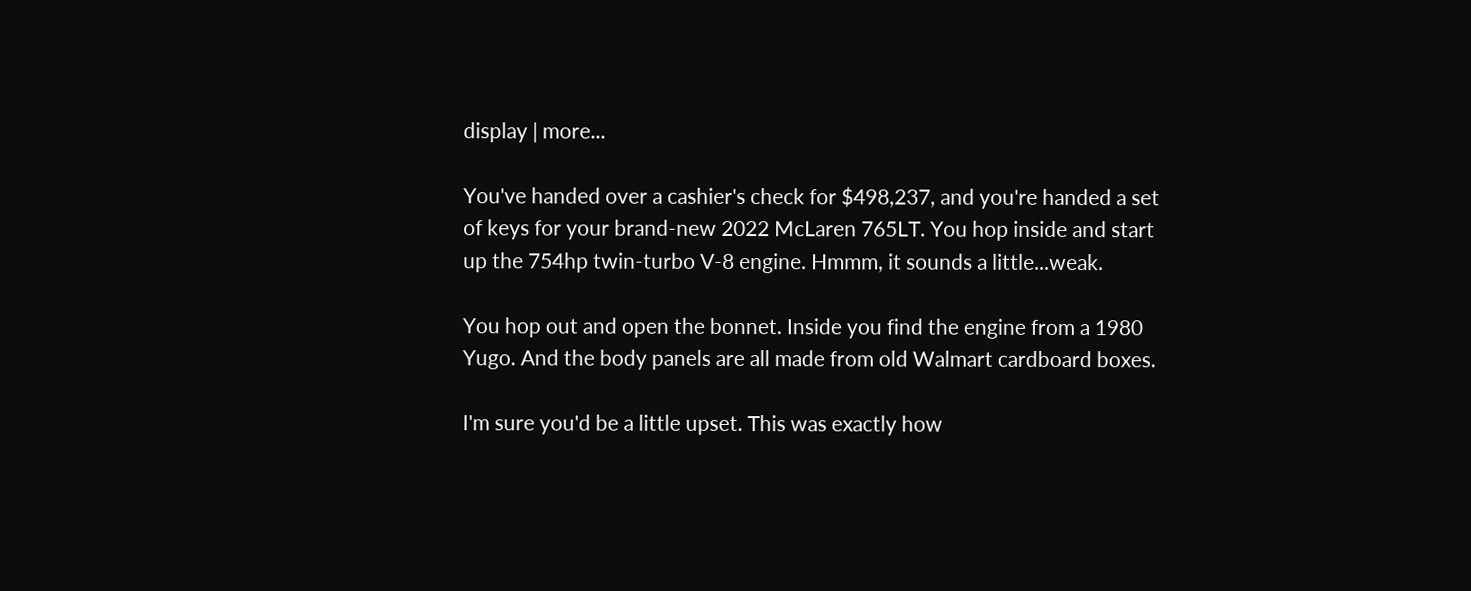display | more...

You've handed over a cashier's check for $498,237, and you're handed a set of keys for your brand-new 2022 McLaren 765LT. You hop inside and start up the 754hp twin-turbo V-8 engine. Hmmm, it sounds a little...weak.

You hop out and open the bonnet. Inside you find the engine from a 1980 Yugo. And the body panels are all made from old Walmart cardboard boxes.

I'm sure you'd be a little upset. This was exactly how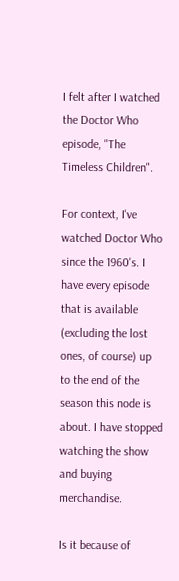I felt after I watched the Doctor Who episode, "The Timeless Children".

For context, I've watched Doctor Who since the 1960's. I have every episode that is available (excluding the lost ones, of course) up to the end of the season this node is about. I have stopped watching the show and buying merchandise.

Is it because of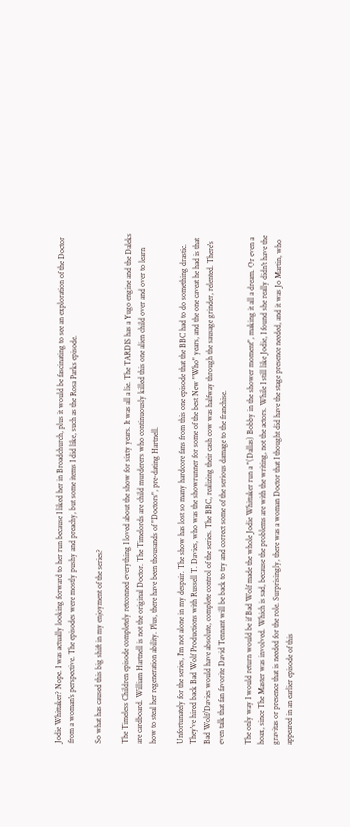Jodie Whittaker? Nope. I was actually looking forward to her run because I liked her in Broadchurch, plus it would be fascinating to see an exploration of the Doctor from a woman's perspective. The episodes were mostly pushy and preachy, but some items I did like, such as the Rosa Parks episode.

So what has caused this big shift in my enjoyment of the series?

The Timeless Children episode completely retconned everything I loved about the show for sixty years. It was all a lie. The TARDIS has a Yugo engine and the Daleks are cardboard. William Hartnell is not the original Doctor. The Timelords are child murderers who continuously killed this one alien child over and over to learn how to steal her regeneration ability. Plus, there have been thousands of "Doctors", pre-dating Hartnell.

Unfortunately for the series, I'm not alone in my despair. The show has lost so many hardcore fans from this one episode that the BBC had to do something drastic. They've hired back Bad Wolf Productions with Russell T. Davies, who was the showrunner for some of the best New "Who" years, and the one caveat he had is that Bad Wolf/Davies would have absolute, complete control of the series. The BBC, realizing their cash cow was halfway through the sausage grinder, relented. There's even talk that fan favorite David Tennant will be back to try and correct some of the serious damage to the franchise.

The only way I would return would be if Bad Wolf made the whole Jodie Whittaker run a "(Dallas) Bobby in the shower moment", making it all a dream. Or even a hoax, since The Master was involved. Which is sad, because the problems are with the writing, not the actors. While I still like Jodie, I found she really didn't have the gravitas or presence that is needed for the role. Surprisingly, there was a woman Doctor that I thought did have the stage presence needed, and it was Jo Martin, who appeared in an earlier episode of this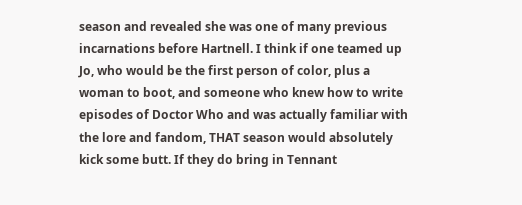season and revealed she was one of many previous incarnations before Hartnell. I think if one teamed up Jo, who would be the first person of color, plus a woman to boot, and someone who knew how to write episodes of Doctor Who and was actually familiar with the lore and fandom, THAT season would absolutely kick some butt. If they do bring in Tennant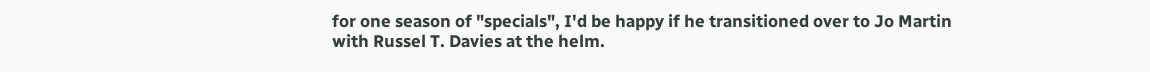for one season of "specials", I'd be happy if he transitioned over to Jo Martin with Russel T. Davies at the helm.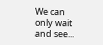We can only wait and see...